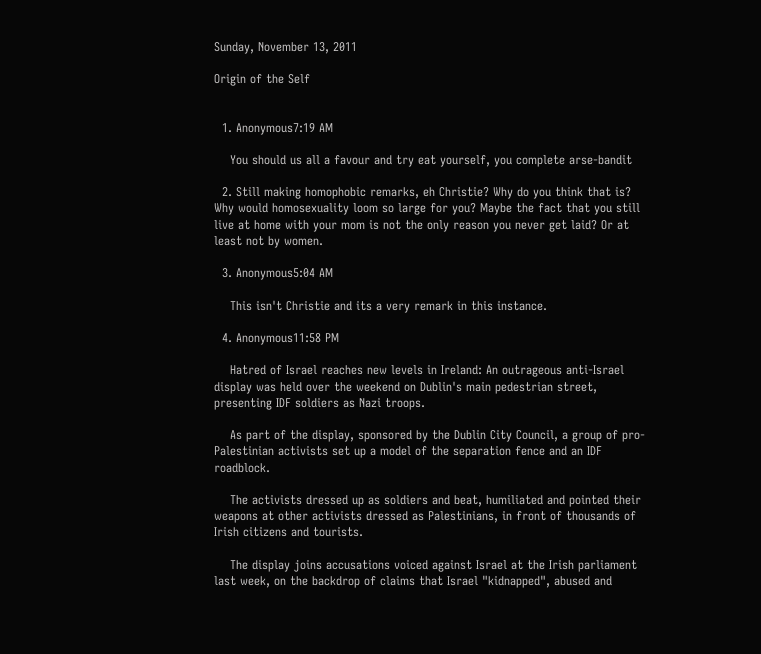Sunday, November 13, 2011

Origin of the Self


  1. Anonymous7:19 AM

    You should us all a favour and try eat yourself, you complete arse-bandit

  2. Still making homophobic remarks, eh Christie? Why do you think that is? Why would homosexuality loom so large for you? Maybe the fact that you still live at home with your mom is not the only reason you never get laid? Or at least not by women.

  3. Anonymous5:04 AM

    This isn't Christie and its a very remark in this instance.

  4. Anonymous11:58 PM

    Hatred of Israel reaches new levels in Ireland: An outrageous anti-Israel display was held over the weekend on Dublin's main pedestrian street, presenting IDF soldiers as Nazi troops.

    As part of the display, sponsored by the Dublin City Council, a group of pro-Palestinian activists set up a model of the separation fence and an IDF roadblock.

    The activists dressed up as soldiers and beat, humiliated and pointed their weapons at other activists dressed as Palestinians, in front of thousands of Irish citizens and tourists.

    The display joins accusations voiced against Israel at the Irish parliament last week, on the backdrop of claims that Israel "kidnapped", abused and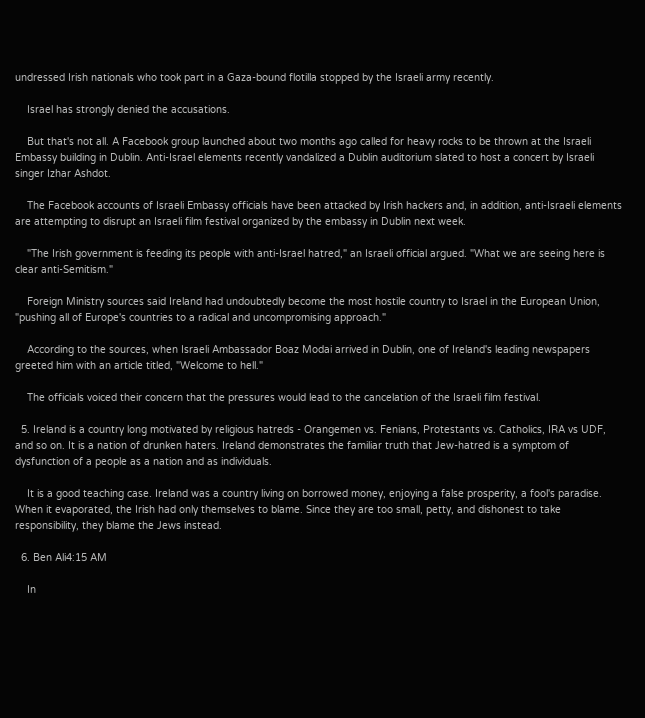undressed Irish nationals who took part in a Gaza-bound flotilla stopped by the Israeli army recently.

    Israel has strongly denied the accusations.

    But that's not all. A Facebook group launched about two months ago called for heavy rocks to be thrown at the Israeli Embassy building in Dublin. Anti-Israel elements recently vandalized a Dublin auditorium slated to host a concert by Israeli singer Izhar Ashdot.

    The Facebook accounts of Israeli Embassy officials have been attacked by Irish hackers and, in addition, anti-Israeli elements are attempting to disrupt an Israeli film festival organized by the embassy in Dublin next week.

    "The Irish government is feeding its people with anti-Israel hatred," an Israeli official argued. "What we are seeing here is clear anti-Semitism."

    Foreign Ministry sources said Ireland had undoubtedly become the most hostile country to Israel in the European Union, "pushing all of Europe's countries to a radical and uncompromising approach."

    According to the sources, when Israeli Ambassador Boaz Modai arrived in Dublin, one of Ireland's leading newspapers greeted him with an article titled, "Welcome to hell."

    The officials voiced their concern that the pressures would lead to the cancelation of the Israeli film festival.

  5. Ireland is a country long motivated by religious hatreds - Orangemen vs. Fenians, Protestants vs. Catholics, IRA vs UDF, and so on. It is a nation of drunken haters. Ireland demonstrates the familiar truth that Jew-hatred is a symptom of dysfunction of a people as a nation and as individuals.

    It is a good teaching case. Ireland was a country living on borrowed money, enjoying a false prosperity, a fool's paradise. When it evaporated, the Irish had only themselves to blame. Since they are too small, petty, and dishonest to take responsibility, they blame the Jews instead.

  6. Ben Ali4:15 AM

    In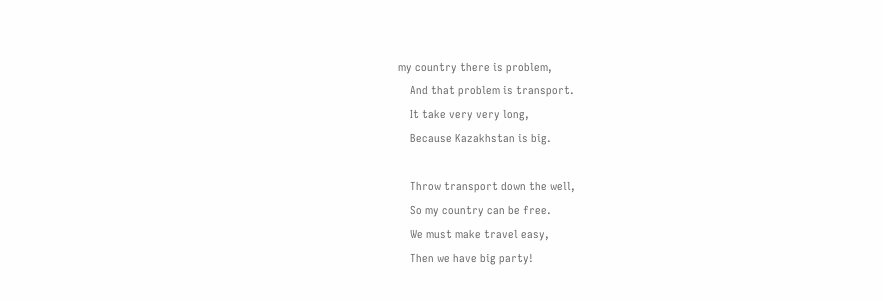my country there is problem,
    And that problem is transport.
    It take very very long,
    Because Kazakhstan is big.

    Throw transport down the well,
    So my country can be free.
    We must make travel easy,
    Then we have big party!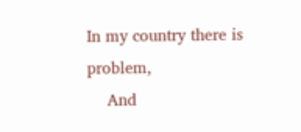In my country there is problem,
    And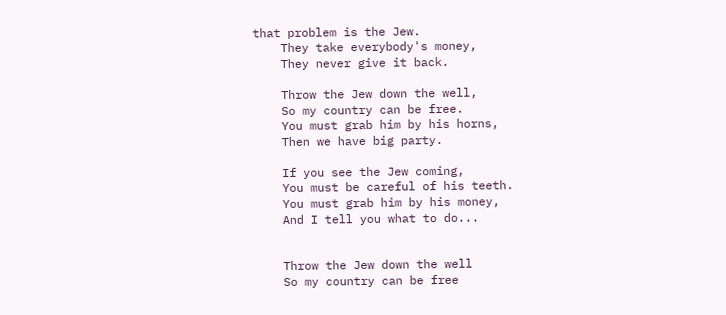that problem is the Jew.
    They take everybody's money,
    They never give it back.

    Throw the Jew down the well,
    So my country can be free.
    You must grab him by his horns,
    Then we have big party.

    If you see the Jew coming,
    You must be careful of his teeth.
    You must grab him by his money,
    And I tell you what to do...


    Throw the Jew down the well
    So my country can be free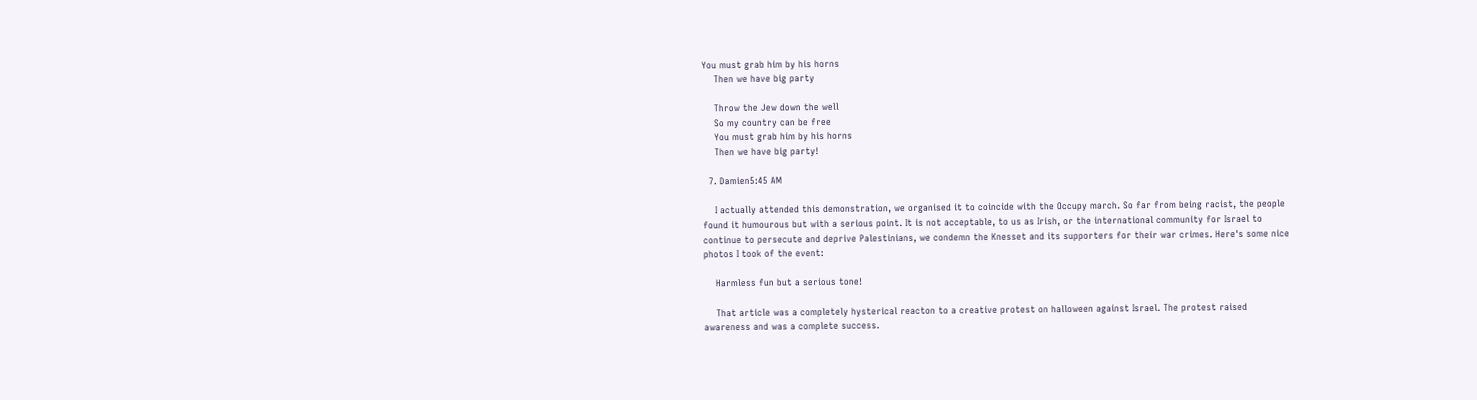You must grab him by his horns
    Then we have big party

    Throw the Jew down the well
    So my country can be free
    You must grab him by his horns
    Then we have big party!

  7. Damien5:45 AM

    I actually attended this demonstration, we organised it to coincide with the Occupy march. So far from being racist, the people found it humourous but with a serious point. It is not acceptable, to us as Irish, or the international community for Israel to continue to persecute and deprive Palestinians, we condemn the Knesset and its supporters for their war crimes. Here's some nice photos I took of the event:

    Harmless fun but a serious tone!

    That article was a completely hysterical reacton to a creative protest on halloween against Israel. The protest raised awareness and was a complete success.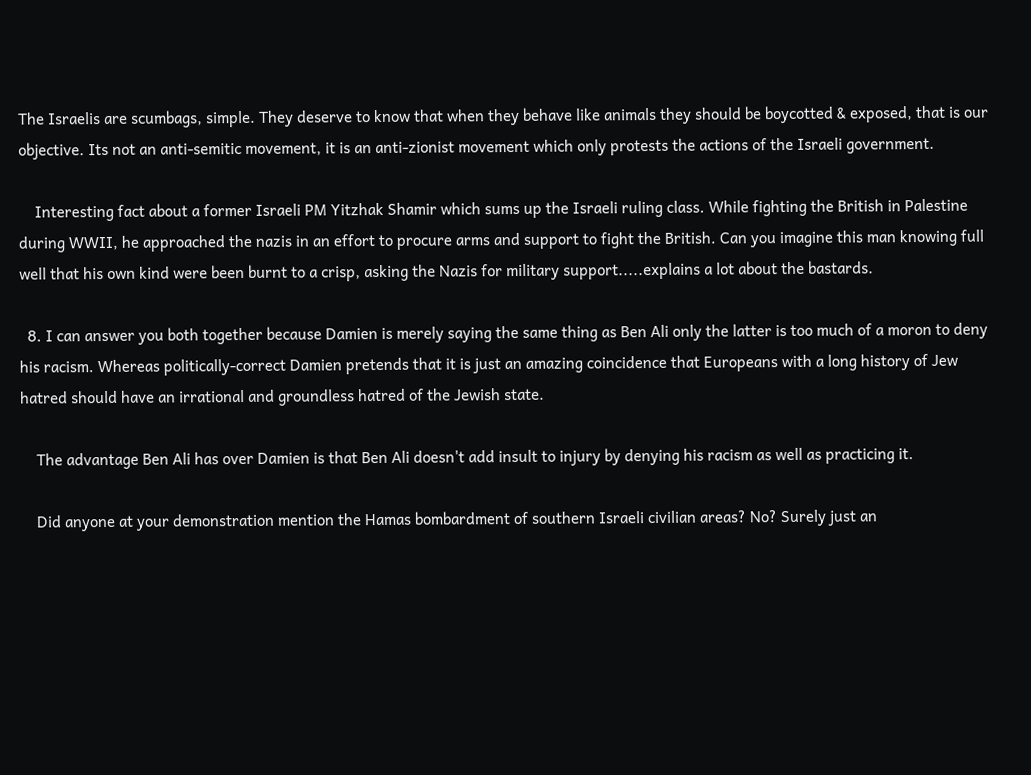The Israelis are scumbags, simple. They deserve to know that when they behave like animals they should be boycotted & exposed, that is our objective. Its not an anti-semitic movement, it is an anti-zionist movement which only protests the actions of the Israeli government.

    Interesting fact about a former Israeli PM Yitzhak Shamir which sums up the Israeli ruling class. While fighting the British in Palestine during WWII, he approached the nazis in an effort to procure arms and support to fight the British. Can you imagine this man knowing full well that his own kind were been burnt to a crisp, asking the Nazis for military support.....explains a lot about the bastards.

  8. I can answer you both together because Damien is merely saying the same thing as Ben Ali only the latter is too much of a moron to deny his racism. Whereas politically-correct Damien pretends that it is just an amazing coincidence that Europeans with a long history of Jew hatred should have an irrational and groundless hatred of the Jewish state.

    The advantage Ben Ali has over Damien is that Ben Ali doesn't add insult to injury by denying his racism as well as practicing it.

    Did anyone at your demonstration mention the Hamas bombardment of southern Israeli civilian areas? No? Surely just an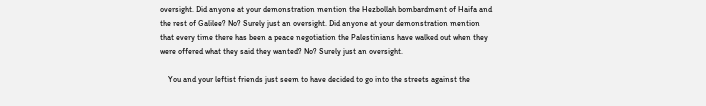oversight. Did anyone at your demonstration mention the Hezbollah bombardment of Haifa and the rest of Galilee? No? Surely just an oversight. Did anyone at your demonstration mention that every time there has been a peace negotiation the Palestinians have walked out when they were offered what they said they wanted? No? Surely just an oversight.

    You and your leftist friends just seem to have decided to go into the streets against the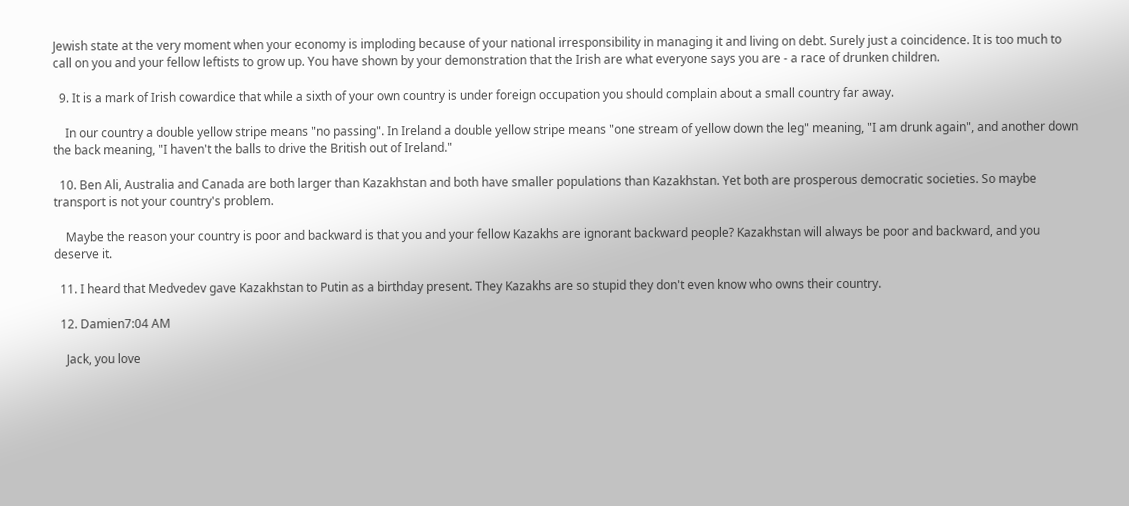Jewish state at the very moment when your economy is imploding because of your national irresponsibility in managing it and living on debt. Surely just a coincidence. It is too much to call on you and your fellow leftists to grow up. You have shown by your demonstration that the Irish are what everyone says you are - a race of drunken children.

  9. It is a mark of Irish cowardice that while a sixth of your own country is under foreign occupation you should complain about a small country far away.

    In our country a double yellow stripe means "no passing". In Ireland a double yellow stripe means "one stream of yellow down the leg" meaning, "I am drunk again", and another down the back meaning, "I haven't the balls to drive the British out of Ireland."

  10. Ben Ali, Australia and Canada are both larger than Kazakhstan and both have smaller populations than Kazakhstan. Yet both are prosperous democratic societies. So maybe transport is not your country's problem.

    Maybe the reason your country is poor and backward is that you and your fellow Kazakhs are ignorant backward people? Kazakhstan will always be poor and backward, and you deserve it.

  11. I heard that Medvedev gave Kazakhstan to Putin as a birthday present. They Kazakhs are so stupid they don't even know who owns their country.

  12. Damien7:04 AM

    Jack, you love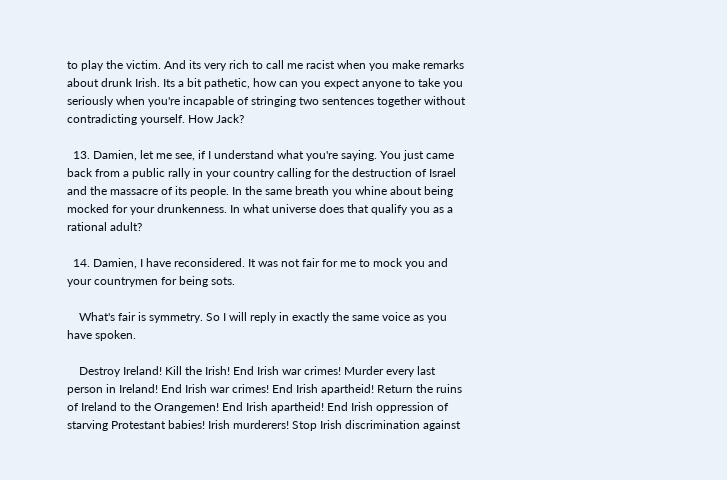to play the victim. And its very rich to call me racist when you make remarks about drunk Irish. Its a bit pathetic, how can you expect anyone to take you seriously when you're incapable of stringing two sentences together without contradicting yourself. How Jack?

  13. Damien, let me see, if I understand what you're saying. You just came back from a public rally in your country calling for the destruction of Israel and the massacre of its people. In the same breath you whine about being mocked for your drunkenness. In what universe does that qualify you as a rational adult?

  14. Damien, I have reconsidered. It was not fair for me to mock you and your countrymen for being sots.

    What's fair is symmetry. So I will reply in exactly the same voice as you have spoken.

    Destroy Ireland! Kill the Irish! End Irish war crimes! Murder every last person in Ireland! End Irish war crimes! End Irish apartheid! Return the ruins of Ireland to the Orangemen! End Irish apartheid! End Irish oppression of starving Protestant babies! Irish murderers! Stop Irish discrimination against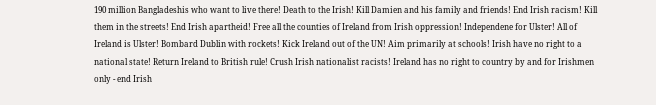190 million Bangladeshis who want to live there! Death to the Irish! Kill Damien and his family and friends! End Irish racism! Kill them in the streets! End Irish apartheid! Free all the counties of Ireland from Irish oppression! Independene for Ulster! All of Ireland is Ulster! Bombard Dublin with rockets! Kick Ireland out of the UN! Aim primarily at schools! Irish have no right to a national state! Return Ireland to British rule! Crush Irish nationalist racists! Ireland has no right to country by and for Irishmen only - end Irish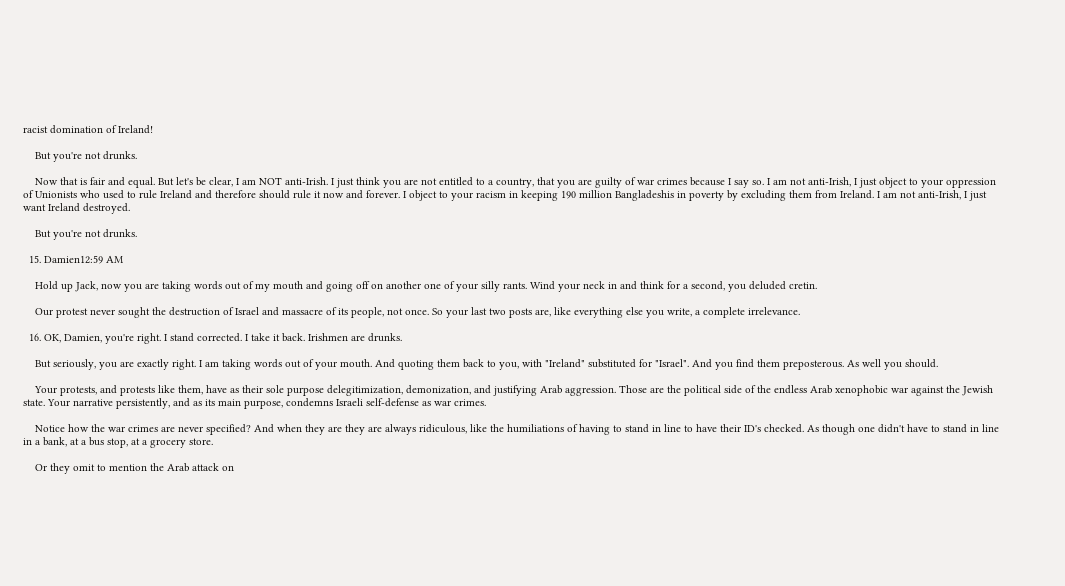racist domination of Ireland!

    But you're not drunks.

    Now that is fair and equal. But let's be clear, I am NOT anti-Irish. I just think you are not entitled to a country, that you are guilty of war crimes because I say so. I am not anti-Irish, I just object to your oppression of Unionists who used to rule Ireland and therefore should rule it now and forever. I object to your racism in keeping 190 million Bangladeshis in poverty by excluding them from Ireland. I am not anti-Irish, I just want Ireland destroyed.

    But you're not drunks.

  15. Damien12:59 AM

    Hold up Jack, now you are taking words out of my mouth and going off on another one of your silly rants. Wind your neck in and think for a second, you deluded cretin.

    Our protest never sought the destruction of Israel and massacre of its people, not once. So your last two posts are, like everything else you write, a complete irrelevance.

  16. OK, Damien, you're right. I stand corrected. I take it back. Irishmen are drunks.

    But seriously, you are exactly right. I am taking words out of your mouth. And quoting them back to you, with "Ireland" substituted for "Israel". And you find them preposterous. As well you should.

    Your protests, and protests like them, have as their sole purpose delegitimization, demonization, and justifying Arab aggression. Those are the political side of the endless Arab xenophobic war against the Jewish state. Your narrative persistently, and as its main purpose, condemns Israeli self-defense as war crimes.

    Notice how the war crimes are never specified? And when they are they are always ridiculous, like the humiliations of having to stand in line to have their ID's checked. As though one didn't have to stand in line in a bank, at a bus stop, at a grocery store.

    Or they omit to mention the Arab attack on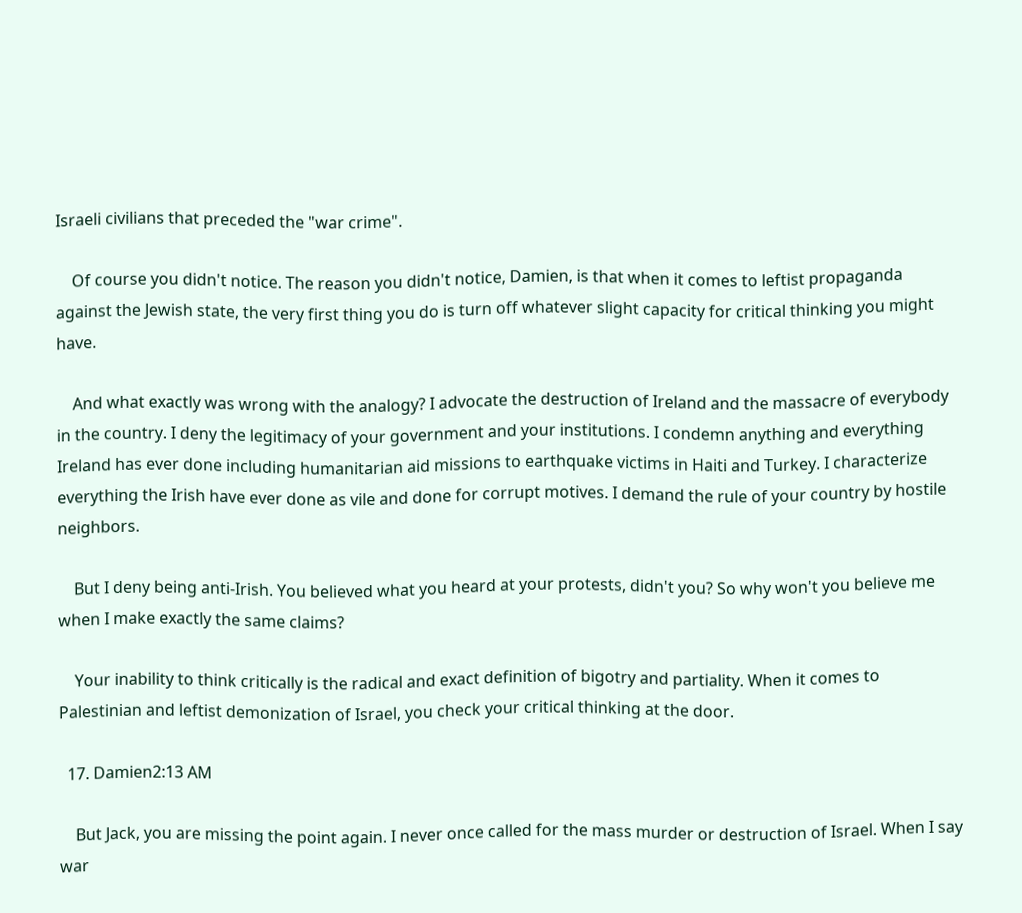Israeli civilians that preceded the "war crime".

    Of course you didn't notice. The reason you didn't notice, Damien, is that when it comes to leftist propaganda against the Jewish state, the very first thing you do is turn off whatever slight capacity for critical thinking you might have.

    And what exactly was wrong with the analogy? I advocate the destruction of Ireland and the massacre of everybody in the country. I deny the legitimacy of your government and your institutions. I condemn anything and everything Ireland has ever done including humanitarian aid missions to earthquake victims in Haiti and Turkey. I characterize everything the Irish have ever done as vile and done for corrupt motives. I demand the rule of your country by hostile neighbors.

    But I deny being anti-Irish. You believed what you heard at your protests, didn't you? So why won't you believe me when I make exactly the same claims?

    Your inability to think critically is the radical and exact definition of bigotry and partiality. When it comes to Palestinian and leftist demonization of Israel, you check your critical thinking at the door.

  17. Damien2:13 AM

    But Jack, you are missing the point again. I never once called for the mass murder or destruction of Israel. When I say war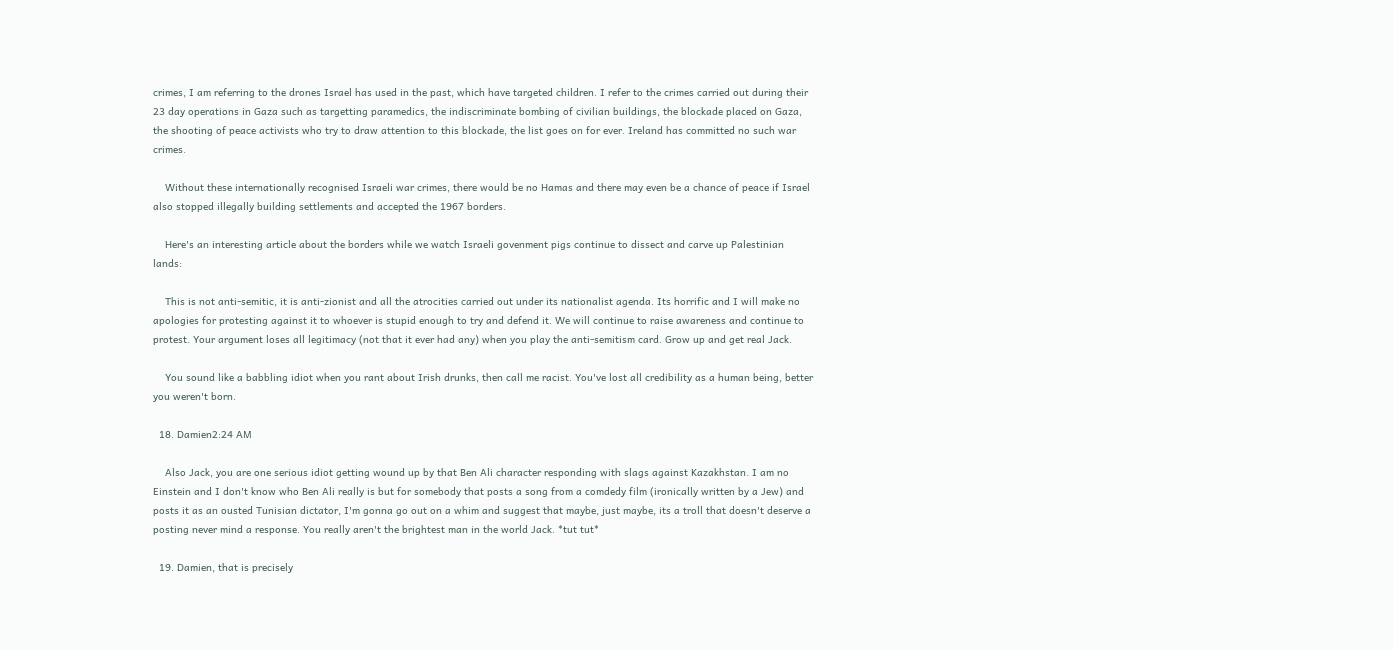crimes, I am referring to the drones Israel has used in the past, which have targeted children. I refer to the crimes carried out during their 23 day operations in Gaza such as targetting paramedics, the indiscriminate bombing of civilian buildings, the blockade placed on Gaza, the shooting of peace activists who try to draw attention to this blockade, the list goes on for ever. Ireland has committed no such war crimes.

    Without these internationally recognised Israeli war crimes, there would be no Hamas and there may even be a chance of peace if Israel also stopped illegally building settlements and accepted the 1967 borders.

    Here's an interesting article about the borders while we watch Israeli govenment pigs continue to dissect and carve up Palestinian lands:

    This is not anti-semitic, it is anti-zionist and all the atrocities carried out under its nationalist agenda. Its horrific and I will make no apologies for protesting against it to whoever is stupid enough to try and defend it. We will continue to raise awareness and continue to protest. Your argument loses all legitimacy (not that it ever had any) when you play the anti-semitism card. Grow up and get real Jack.

    You sound like a babbling idiot when you rant about Irish drunks, then call me racist. You've lost all credibility as a human being, better you weren't born.

  18. Damien2:24 AM

    Also Jack, you are one serious idiot getting wound up by that Ben Ali character responding with slags against Kazakhstan. I am no Einstein and I don't know who Ben Ali really is but for somebody that posts a song from a comdedy film (ironically written by a Jew) and posts it as an ousted Tunisian dictator, I'm gonna go out on a whim and suggest that maybe, just maybe, its a troll that doesn't deserve a posting never mind a response. You really aren't the brightest man in the world Jack. *tut tut*

  19. Damien, that is precisely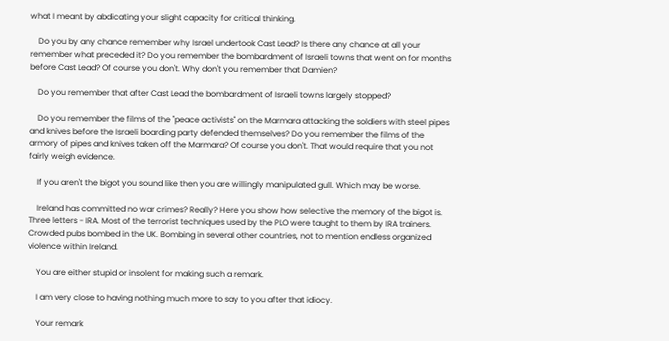what I meant by abdicating your slight capacity for critical thinking.

    Do you by any chance remember why Israel undertook Cast Lead? Is there any chance at all your remember what preceded it? Do you remember the bombardment of Israeli towns that went on for months before Cast Lead? Of course you don't. Why don't you remember that Damien?

    Do you remember that after Cast Lead the bombardment of Israeli towns largely stopped?

    Do you remember the films of the "peace activists" on the Marmara attacking the soldiers with steel pipes and knives before the Israeli boarding party defended themselves? Do you remember the films of the armory of pipes and knives taken off the Marmara? Of course you don't. That would require that you not fairly weigh evidence.

    If you aren't the bigot you sound like then you are willingly manipulated gull. Which may be worse.

    Ireland has committed no war crimes? Really? Here you show how selective the memory of the bigot is. Three letters - IRA. Most of the terrorist techniques used by the PLO were taught to them by IRA trainers. Crowded pubs bombed in the UK. Bombing in several other countries, not to mention endless organized violence within Ireland.

    You are either stupid or insolent for making such a remark.

    I am very close to having nothing much more to say to you after that idiocy.

    Your remark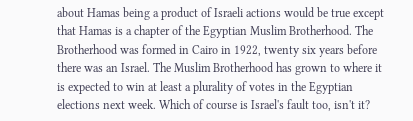about Hamas being a product of Israeli actions would be true except that Hamas is a chapter of the Egyptian Muslim Brotherhood. The Brotherhood was formed in Cairo in 1922, twenty six years before there was an Israel. The Muslim Brotherhood has grown to where it is expected to win at least a plurality of votes in the Egyptian elections next week. Which of course is Israel's fault too, isn't it?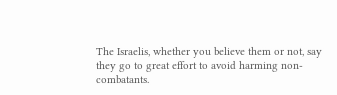The Israelis, whether you believe them or not, say they go to great effort to avoid harming non-combatants.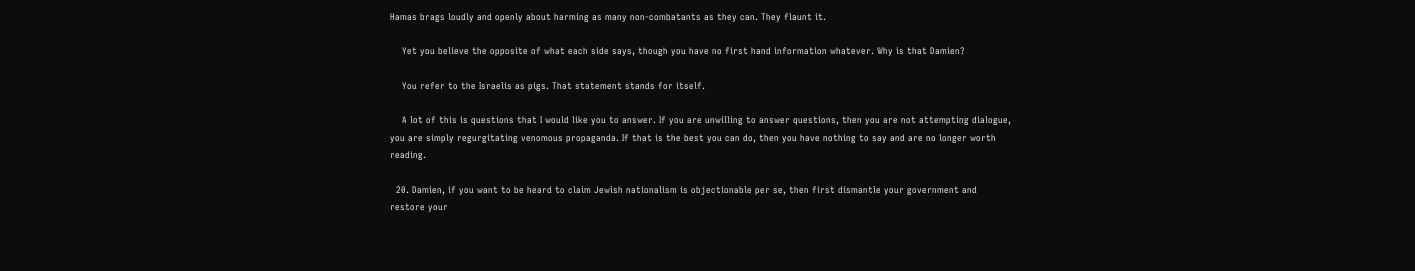Hamas brags loudly and openly about harming as many non-combatants as they can. They flaunt it.

    Yet you believe the opposite of what each side says, though you have no first hand information whatever. Why is that Damien?

    You refer to the Israelis as pigs. That statement stands for itself.

    A lot of this is questions that I would like you to answer. If you are unwilling to answer questions, then you are not attempting dialogue, you are simply regurgitating venomous propaganda. If that is the best you can do, then you have nothing to say and are no longer worth reading.

  20. Damien, if you want to be heard to claim Jewish nationalism is objectionable per se, then first dismantle your government and restore your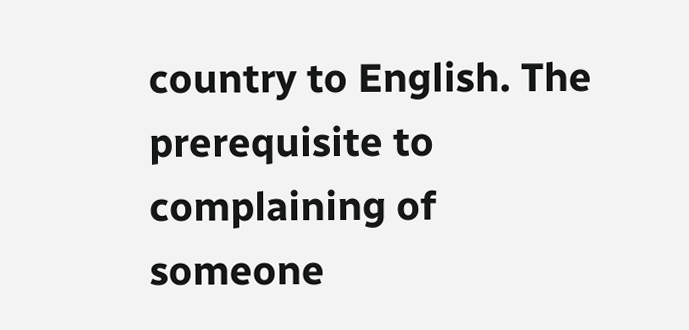country to English. The prerequisite to complaining of someone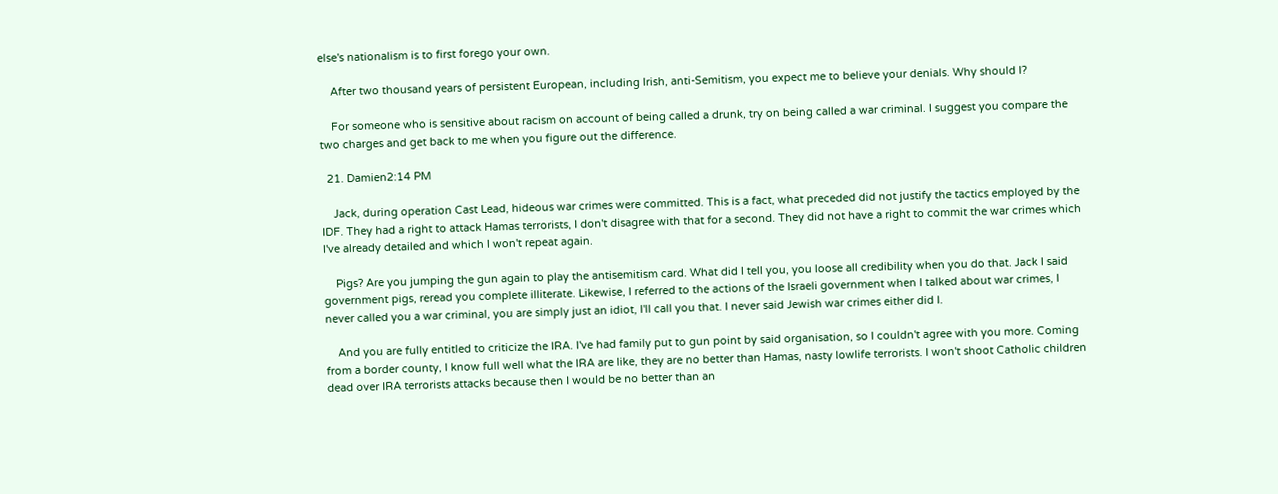else's nationalism is to first forego your own.

    After two thousand years of persistent European, including Irish, anti-Semitism, you expect me to believe your denials. Why should I?

    For someone who is sensitive about racism on account of being called a drunk, try on being called a war criminal. I suggest you compare the two charges and get back to me when you figure out the difference.

  21. Damien2:14 PM

    Jack, during operation Cast Lead, hideous war crimes were committed. This is a fact, what preceded did not justify the tactics employed by the IDF. They had a right to attack Hamas terrorists, I don't disagree with that for a second. They did not have a right to commit the war crimes which I've already detailed and which I won't repeat again.

    Pigs? Are you jumping the gun again to play the antisemitism card. What did I tell you, you loose all credibility when you do that. Jack I said government pigs, reread you complete illiterate. Likewise, I referred to the actions of the Israeli government when I talked about war crimes, I never called you a war criminal, you are simply just an idiot, I'll call you that. I never said Jewish war crimes either did I.

    And you are fully entitled to criticize the IRA. I've had family put to gun point by said organisation, so I couldn't agree with you more. Coming from a border county, I know full well what the IRA are like, they are no better than Hamas, nasty lowlife terrorists. I won't shoot Catholic children dead over IRA terrorists attacks because then I would be no better than an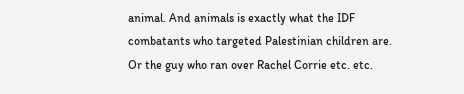animal. And animals is exactly what the IDF combatants who targeted Palestinian children are. Or the guy who ran over Rachel Corrie etc. etc.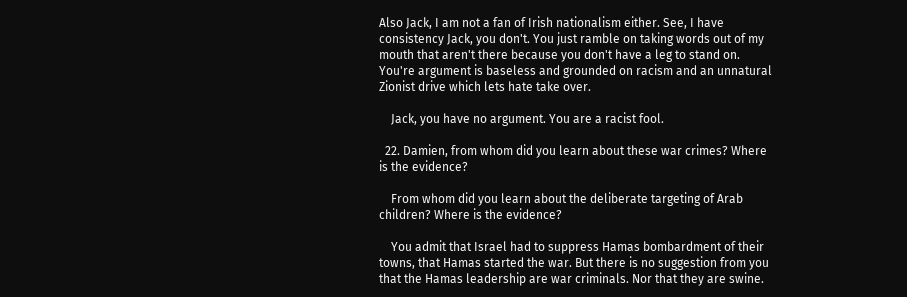Also Jack, I am not a fan of Irish nationalism either. See, I have consistency Jack, you don't. You just ramble on taking words out of my mouth that aren't there because you don't have a leg to stand on. You're argument is baseless and grounded on racism and an unnatural Zionist drive which lets hate take over.

    Jack, you have no argument. You are a racist fool.

  22. Damien, from whom did you learn about these war crimes? Where is the evidence?

    From whom did you learn about the deliberate targeting of Arab children? Where is the evidence?

    You admit that Israel had to suppress Hamas bombardment of their towns, that Hamas started the war. But there is no suggestion from you that the Hamas leadership are war criminals. Nor that they are swine.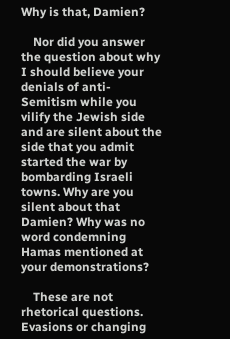Why is that, Damien?

    Nor did you answer the question about why I should believe your denials of anti-Semitism while you vilify the Jewish side and are silent about the side that you admit started the war by bombarding Israeli towns. Why are you silent about that Damien? Why was no word condemning Hamas mentioned at your demonstrations?

    These are not rhetorical questions. Evasions or changing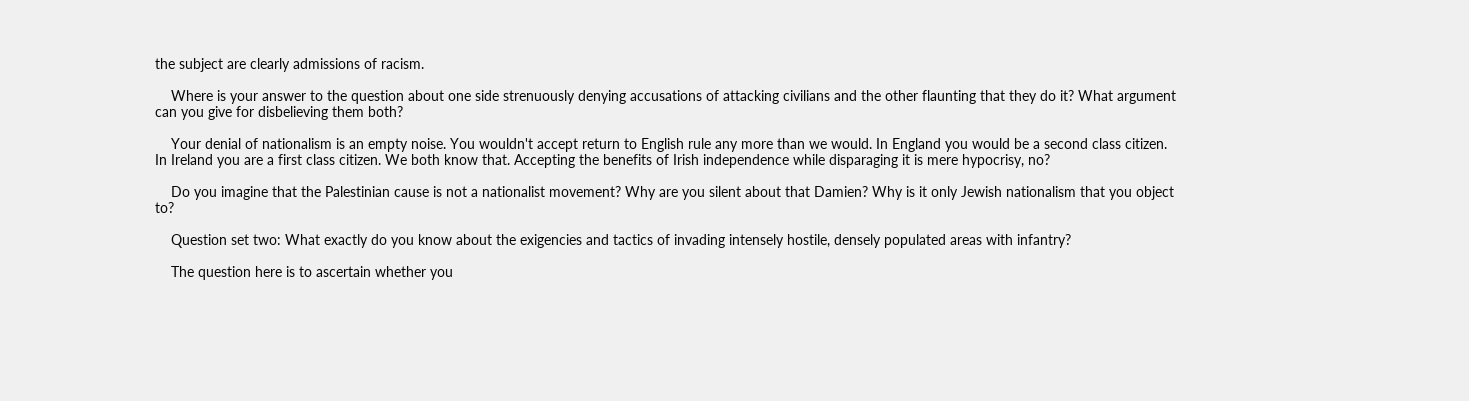the subject are clearly admissions of racism.

    Where is your answer to the question about one side strenuously denying accusations of attacking civilians and the other flaunting that they do it? What argument can you give for disbelieving them both?

    Your denial of nationalism is an empty noise. You wouldn't accept return to English rule any more than we would. In England you would be a second class citizen. In Ireland you are a first class citizen. We both know that. Accepting the benefits of Irish independence while disparaging it is mere hypocrisy, no?

    Do you imagine that the Palestinian cause is not a nationalist movement? Why are you silent about that Damien? Why is it only Jewish nationalism that you object to?

    Question set two: What exactly do you know about the exigencies and tactics of invading intensely hostile, densely populated areas with infantry?

    The question here is to ascertain whether you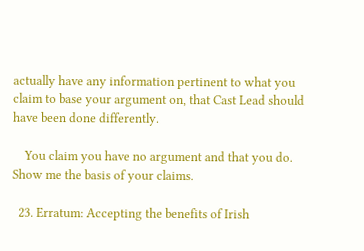actually have any information pertinent to what you claim to base your argument on, that Cast Lead should have been done differently.

    You claim you have no argument and that you do. Show me the basis of your claims.

  23. Erratum: Accepting the benefits of Irish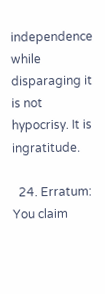independence while disparaging it is not hypocrisy. It is ingratitude.

  24. Erratum: You claim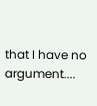that I have no argument....